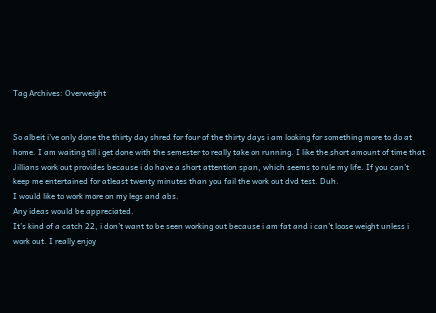Tag Archives: Overweight


So albeit i’ve only done the thirty day shred for four of the thirty days i am looking for something more to do at home. I am waiting till i get done with the semester to really take on running. I like the short amount of time that Jillians work out provides because i do have a short attention span, which seems to rule my life. If you can’t keep me entertained for atleast twenty minutes than you fail the work out dvd test. Duh.
I would like to work more on my legs and abs.
Any ideas would be appreciated.
It’s kind of a catch 22, i don’t want to be seen working out because i am fat and i can’t loose weight unless i work out. I really enjoy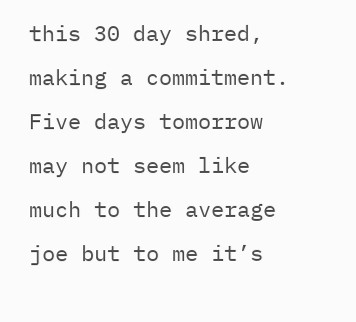this 30 day shred, making a commitment. Five days tomorrow may not seem like much to the average joe but to me it’s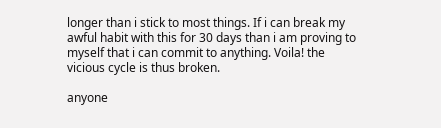longer than i stick to most things. If i can break my awful habit with this for 30 days than i am proving to myself that i can commit to anything. Voila! the vicious cycle is thus broken.

anyone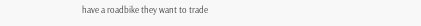have a roadbike they want to trade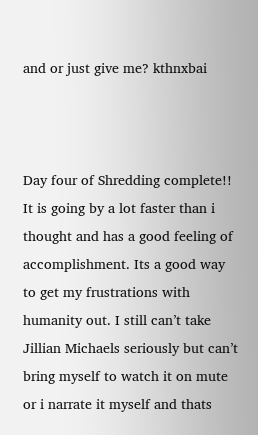and or just give me? kthnxbai



Day four of Shredding complete!! It is going by a lot faster than i thought and has a good feeling of accomplishment. Its a good way to get my frustrations with humanity out. I still can’t take Jillian Michaels seriously but can’t bring myself to watch it on mute or i narrate it myself and thats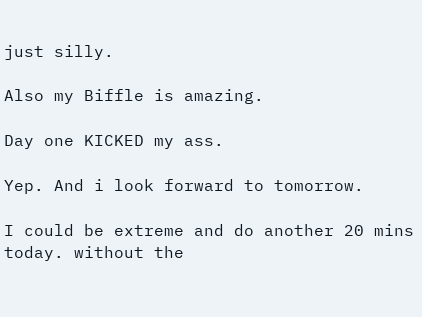just silly.

Also my Biffle is amazing.

Day one KICKED my ass.

Yep. And i look forward to tomorrow.

I could be extreme and do another 20 mins today. without the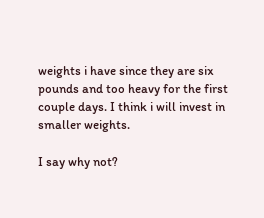weights i have since they are six pounds and too heavy for the first couple days. I think i will invest in smaller weights.

I say why not?